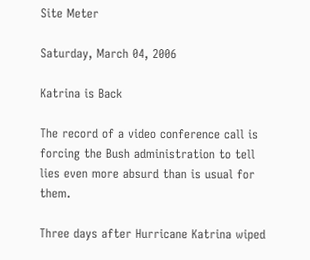Site Meter

Saturday, March 04, 2006

Katrina is Back

The record of a video conference call is forcing the Bush administration to tell lies even more absurd than is usual for them.

Three days after Hurricane Katrina wiped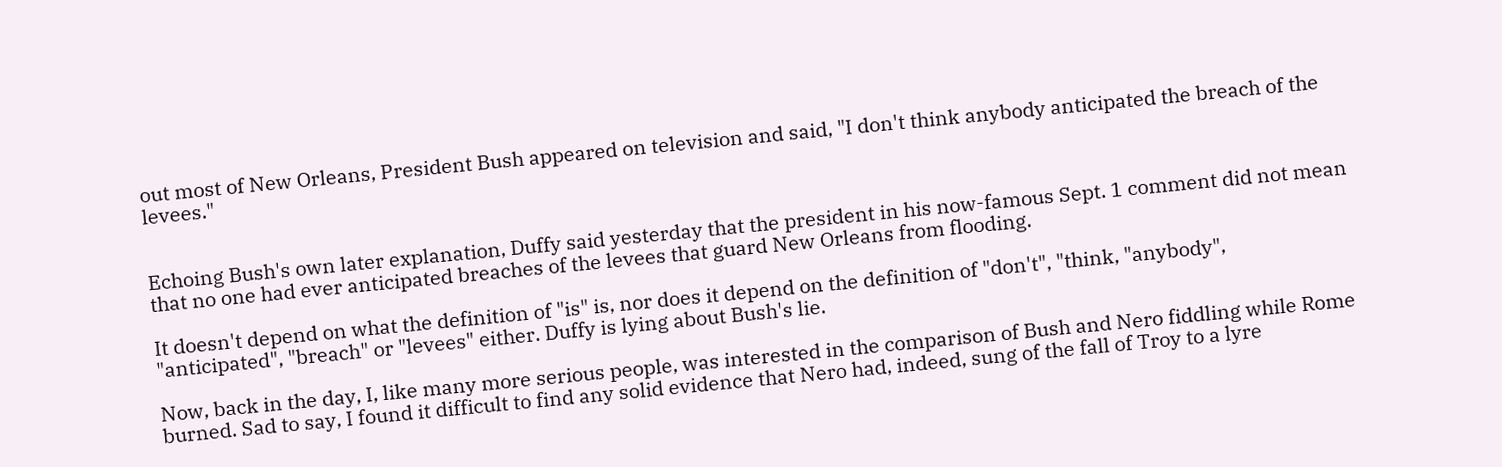out most of New Orleans, President Bush appeared on television and said, "I don't think anybody anticipated the breach of the levees."


Echoing Bush's own later explanation, Duffy said yesterday that the president in his now-famous Sept. 1 comment did not mean that no one had ever anticipated breaches of the levees that guard New Orleans from flooding.

It doesn't depend on what the definition of "is" is, nor does it depend on the definition of "don't", "think, "anybody", "anticipated", "breach" or "levees" either. Duffy is lying about Bush's lie.

Now, back in the day, I, like many more serious people, was interested in the comparison of Bush and Nero fiddling while Rome burned. Sad to say, I found it difficult to find any solid evidence that Nero had, indeed, sung of the fall of Troy to a lyre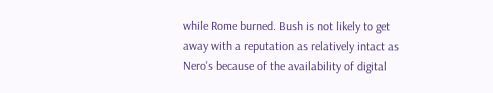while Rome burned. Bush is not likely to get away with a reputation as relatively intact as Nero's because of the availability of digital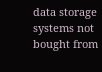data storage systems not bought from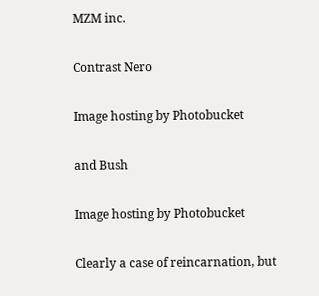MZM inc.

Contrast Nero

Image hosting by Photobucket

and Bush

Image hosting by Photobucket

Clearly a case of reincarnation, but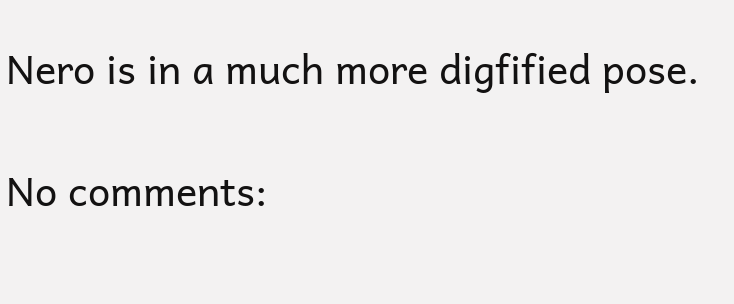Nero is in a much more digfified pose.

No comments: